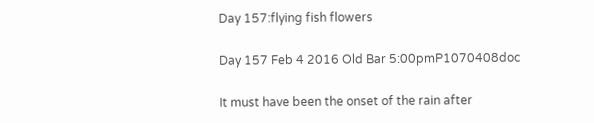Day 157:flying fish flowers

Day 157 Feb 4 2016 Old Bar 5:00pmP1070408doc

It must have been the onset of the rain after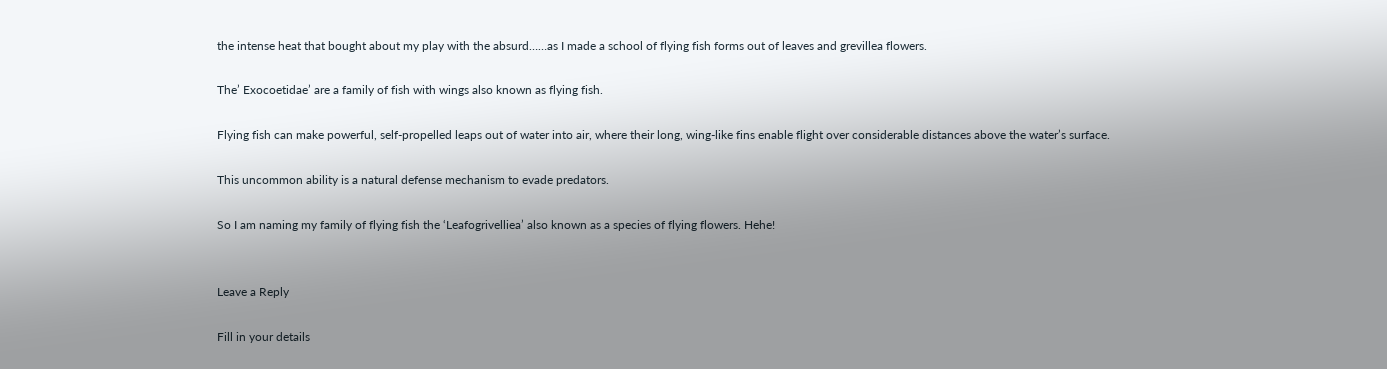the intense heat that bought about my play with the absurd……as I made a school of flying fish forms out of leaves and grevillea flowers.

The’ Exocoetidae’ are a family of fish with wings also known as flying fish.

Flying fish can make powerful, self-propelled leaps out of water into air, where their long, wing-like fins enable flight over considerable distances above the water’s surface.

This uncommon ability is a natural defense mechanism to evade predators.

So I am naming my family of flying fish the ‘Leafogrivelliea’ also known as a species of flying flowers. Hehe!


Leave a Reply

Fill in your details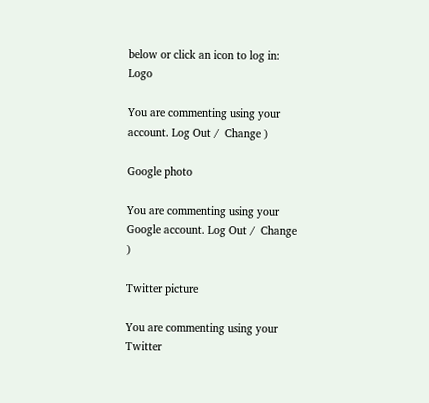below or click an icon to log in: Logo

You are commenting using your account. Log Out /  Change )

Google photo

You are commenting using your Google account. Log Out /  Change )

Twitter picture

You are commenting using your Twitter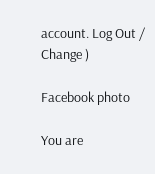account. Log Out /  Change )

Facebook photo

You are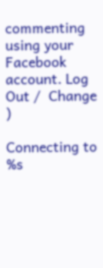commenting using your Facebook account. Log Out /  Change )

Connecting to %s